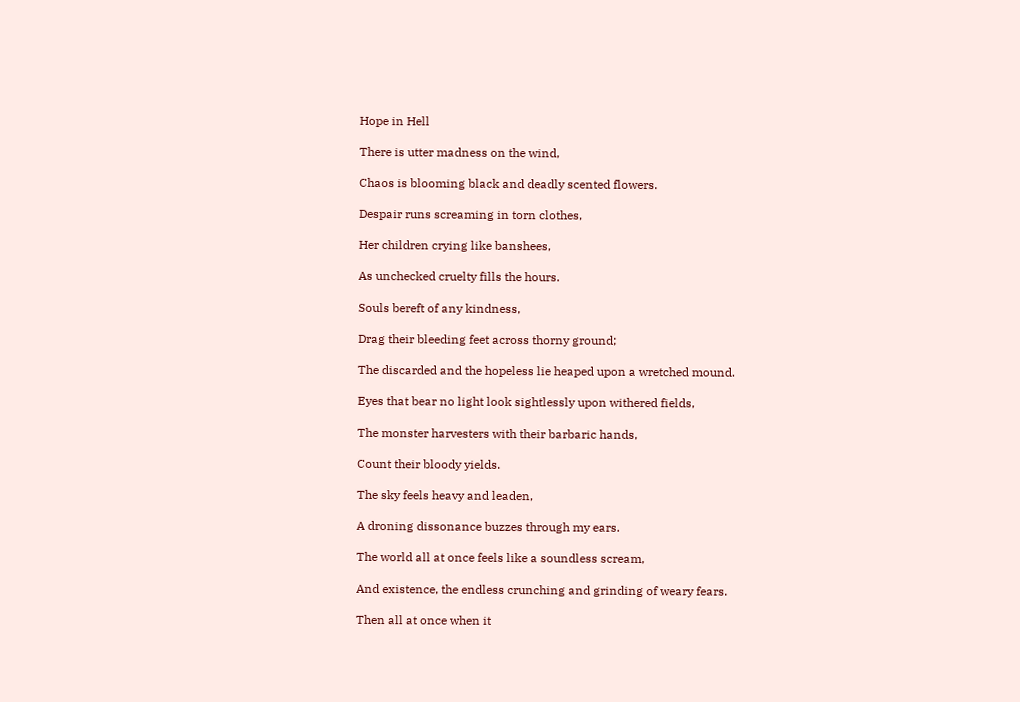Hope in Hell

There is utter madness on the wind,

Chaos is blooming black and deadly scented flowers.

Despair runs screaming in torn clothes,

Her children crying like banshees,

As unchecked cruelty fills the hours.

Souls bereft of any kindness,

Drag their bleeding feet across thorny ground;

The discarded and the hopeless lie heaped upon a wretched mound.

Eyes that bear no light look sightlessly upon withered fields,

The monster harvesters with their barbaric hands,

Count their bloody yields.

The sky feels heavy and leaden,

A droning dissonance buzzes through my ears.

The world all at once feels like a soundless scream,

And existence, the endless crunching and grinding of weary fears.

Then all at once when it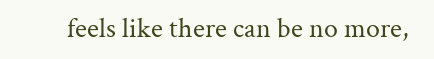feels like there can be no more,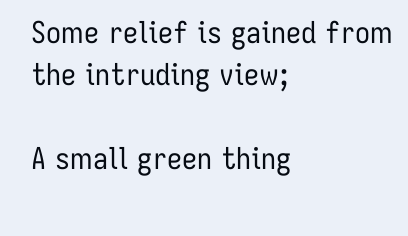Some relief is gained from the intruding view;

A small green thing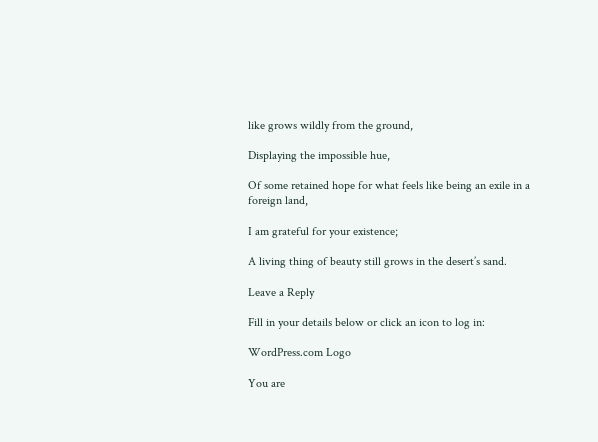like grows wildly from the ground,

Displaying the impossible hue,

Of some retained hope for what feels like being an exile in a foreign land,

I am grateful for your existence;

A living thing of beauty still grows in the desert’s sand.

Leave a Reply

Fill in your details below or click an icon to log in:

WordPress.com Logo

You are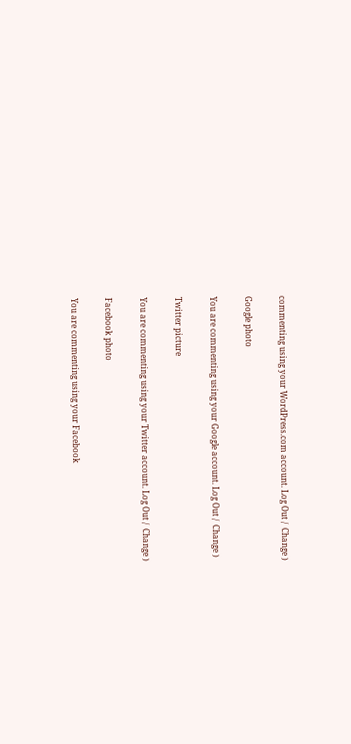commenting using your WordPress.com account. Log Out /  Change )

Google photo

You are commenting using your Google account. Log Out /  Change )

Twitter picture

You are commenting using your Twitter account. Log Out /  Change )

Facebook photo

You are commenting using your Facebook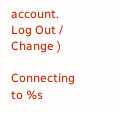account. Log Out /  Change )

Connecting to %s